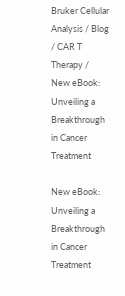Bruker Cellular Analysis / Blog / CAR T Therapy / New eBook: Unveiling a Breakthrough in Cancer Treatment

New eBook: Unveiling a Breakthrough in Cancer Treatment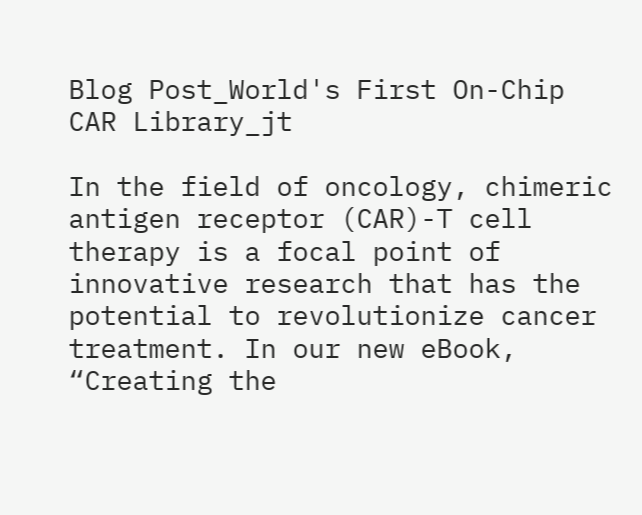Blog Post_World's First On-Chip CAR Library_jt

In the field of oncology, chimeric antigen receptor (CAR)-T cell therapy is a focal point of innovative research that has the potential to revolutionize cancer treatment. In our new eBook, “Creating the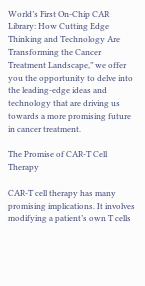World’s First On-Chip CAR Library: How Cutting Edge Thinking and Technology Are Transforming the Cancer Treatment Landscape,” we offer you the opportunity to delve into the leading-edge ideas and technology that are driving us towards a more promising future in cancer treatment.

The Promise of CAR-T Cell Therapy

CAR-T cell therapy has many promising implications. It involves modifying a patient’s own T cells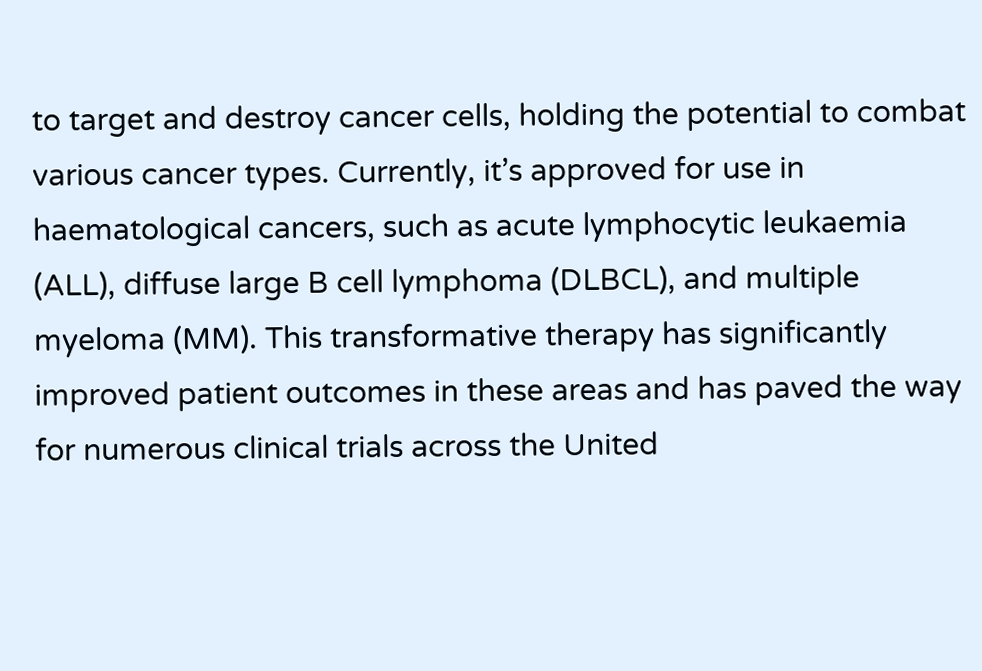to target and destroy cancer cells, holding the potential to combat various cancer types. Currently, it’s approved for use in haematological cancers, such as acute lymphocytic leukaemia (ALL), diffuse large B cell lymphoma (DLBCL), and multiple myeloma (MM). This transformative therapy has significantly improved patient outcomes in these areas and has paved the way for numerous clinical trials across the United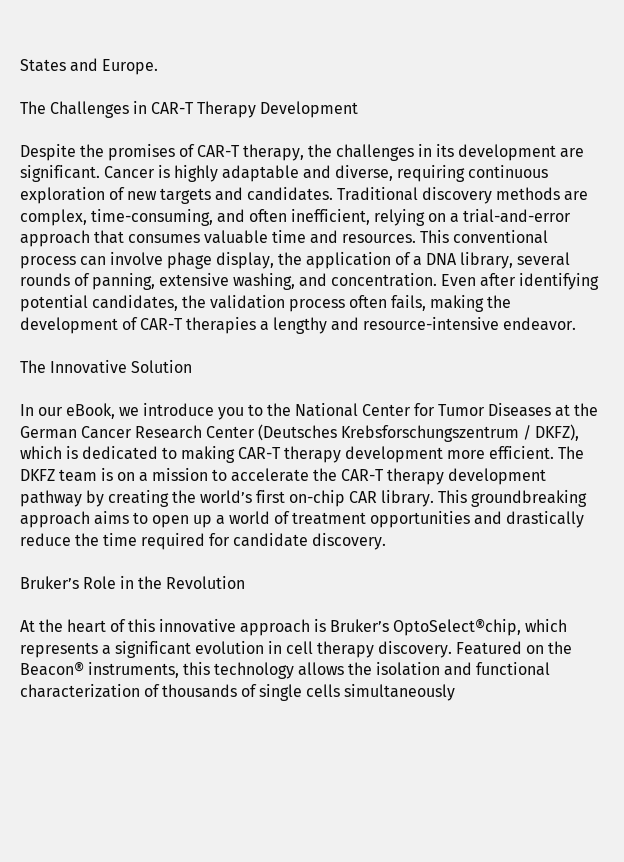States and Europe.

The Challenges in CAR-T Therapy Development

Despite the promises of CAR-T therapy, the challenges in its development are significant. Cancer is highly adaptable and diverse, requiring continuous exploration of new targets and candidates. Traditional discovery methods are complex, time-consuming, and often inefficient, relying on a trial-and-error approach that consumes valuable time and resources. This conventional process can involve phage display, the application of a DNA library, several rounds of panning, extensive washing, and concentration. Even after identifying potential candidates, the validation process often fails, making the development of CAR-T therapies a lengthy and resource-intensive endeavor.

The Innovative Solution

In our eBook, we introduce you to the National Center for Tumor Diseases at the German Cancer Research Center (Deutsches Krebsforschungszentrum / DKFZ), which is dedicated to making CAR-T therapy development more efficient. The DKFZ team is on a mission to accelerate the CAR-T therapy development pathway by creating the world’s first on-chip CAR library. This groundbreaking approach aims to open up a world of treatment opportunities and drastically reduce the time required for candidate discovery.

Bruker’s Role in the Revolution

At the heart of this innovative approach is Bruker’s OptoSelect®chip, which represents a significant evolution in cell therapy discovery. Featured on the Beacon® instruments, this technology allows the isolation and functional characterization of thousands of single cells simultaneously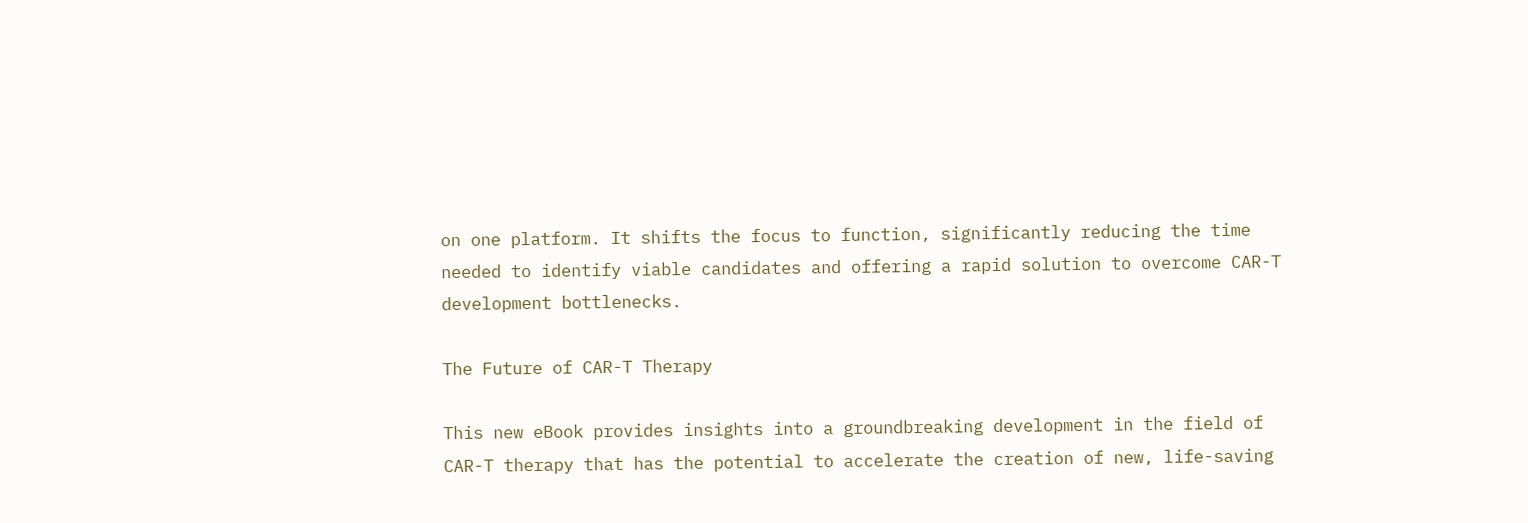on one platform. It shifts the focus to function, significantly reducing the time needed to identify viable candidates and offering a rapid solution to overcome CAR-T development bottlenecks.

The Future of CAR-T Therapy

This new eBook provides insights into a groundbreaking development in the field of CAR-T therapy that has the potential to accelerate the creation of new, life-saving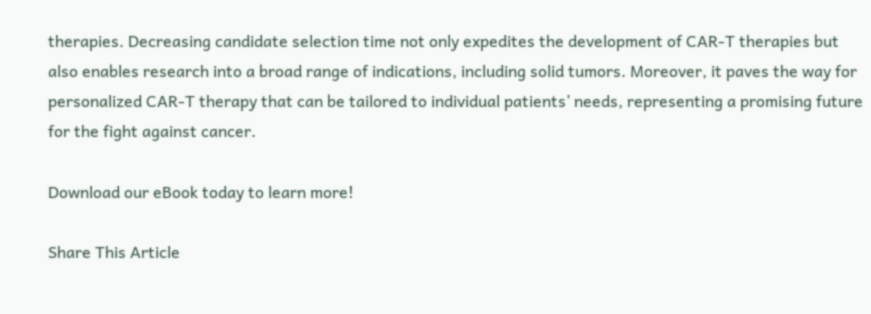therapies. Decreasing candidate selection time not only expedites the development of CAR-T therapies but also enables research into a broad range of indications, including solid tumors. Moreover, it paves the way for personalized CAR-T therapy that can be tailored to individual patients’ needs, representing a promising future for the fight against cancer.

Download our eBook today to learn more!

Share This Article